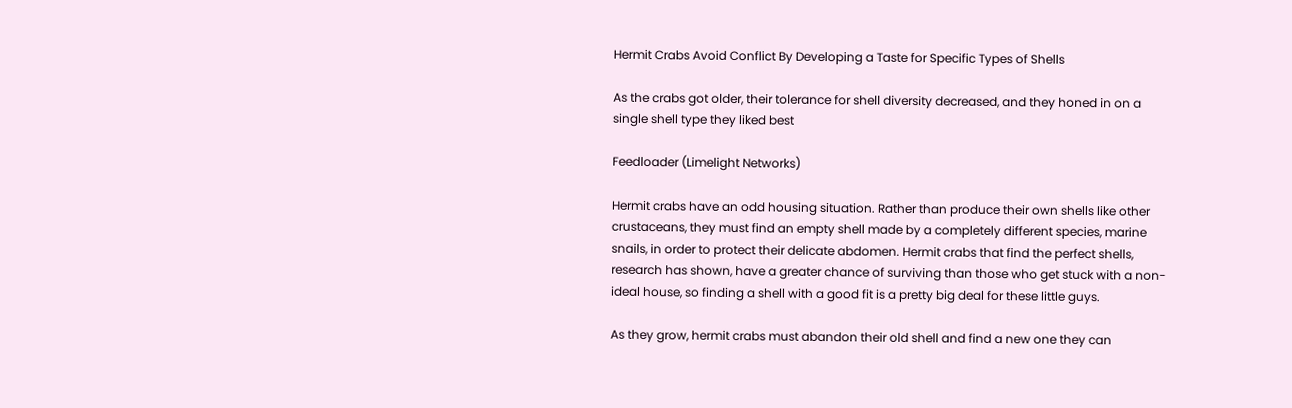Hermit Crabs Avoid Conflict By Developing a Taste for Specific Types of Shells

As the crabs got older, their tolerance for shell diversity decreased, and they honed in on a single shell type they liked best

Feedloader (Limelight Networks)

Hermit crabs have an odd housing situation. Rather than produce their own shells like other crustaceans, they must find an empty shell made by a completely different species, marine snails, in order to protect their delicate abdomen. Hermit crabs that find the perfect shells, research has shown, have a greater chance of surviving than those who get stuck with a non-ideal house, so finding a shell with a good fit is a pretty big deal for these little guys.

As they grow, hermit crabs must abandon their old shell and find a new one they can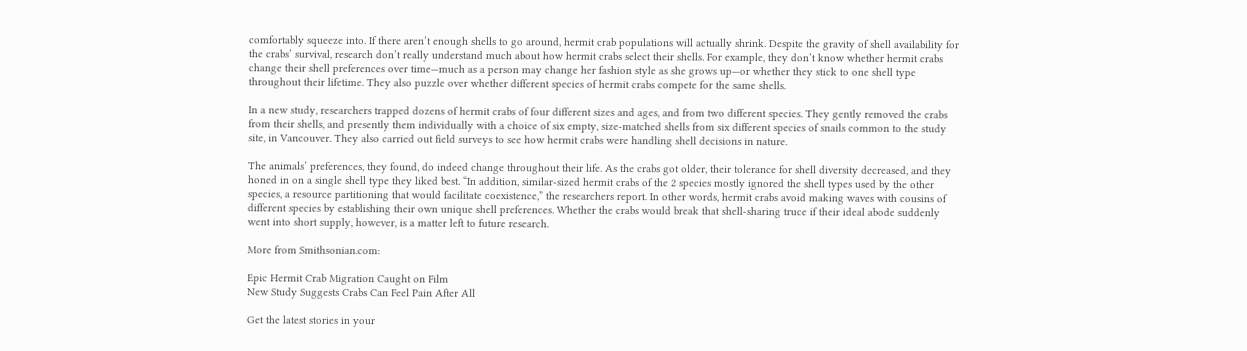comfortably squeeze into. If there aren’t enough shells to go around, hermit crab populations will actually shrink. Despite the gravity of shell availability for the crabs’ survival, research don’t really understand much about how hermit crabs select their shells. For example, they don’t know whether hermit crabs change their shell preferences over time—much as a person may change her fashion style as she grows up—or whether they stick to one shell type throughout their lifetime. They also puzzle over whether different species of hermit crabs compete for the same shells.

In a new study, researchers trapped dozens of hermit crabs of four different sizes and ages, and from two different species. They gently removed the crabs from their shells, and presently them individually with a choice of six empty, size-matched shells from six different species of snails common to the study site, in Vancouver. They also carried out field surveys to see how hermit crabs were handling shell decisions in nature.

The animals’ preferences, they found, do indeed change throughout their life. As the crabs got older, their tolerance for shell diversity decreased, and they honed in on a single shell type they liked best. “In addition, similar-sized hermit crabs of the 2 species mostly ignored the shell types used by the other species, a resource partitioning that would facilitate coexistence,” the researchers report. In other words, hermit crabs avoid making waves with cousins of different species by establishing their own unique shell preferences. Whether the crabs would break that shell-sharing truce if their ideal abode suddenly went into short supply, however, is a matter left to future research.

More from Smithsonian.com:

Epic Hermit Crab Migration Caught on Film
New Study Suggests Crabs Can Feel Pain After All

Get the latest stories in your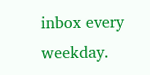inbox every weekday.